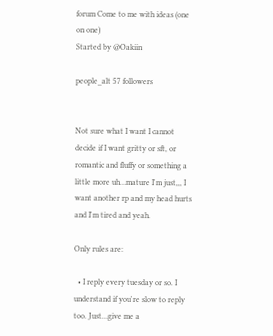forum Come to me with ideas (one on one)
Started by @Oakiin

people_alt 57 followers


Not sure what I want I cannot decide if I want gritty or sft, or romantic and fluffy or something a little more uh…mature I'm just,,, I want another rp and my head hurts and I'm tired and yeah.

Only rules are:

  • I reply every tuesday or so. I understand if you're slow to reply too. Just…give me a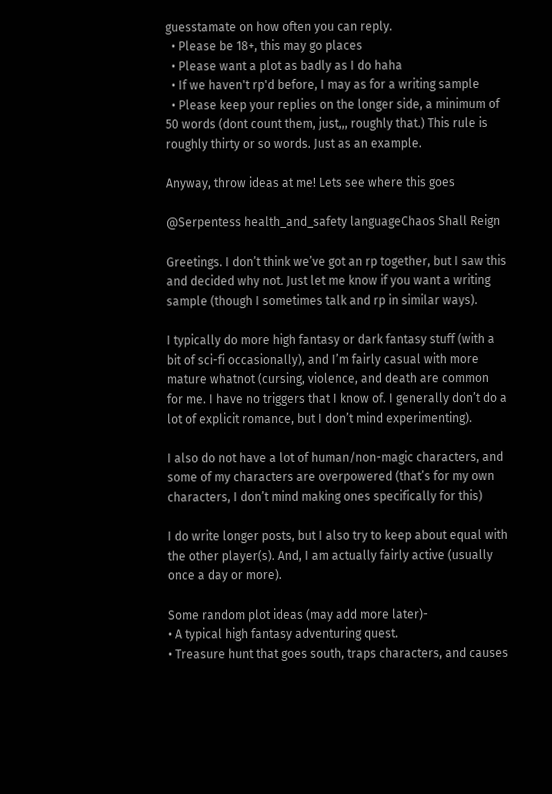guesstamate on how often you can reply.
  • Please be 18+, this may go places
  • Please want a plot as badly as I do haha
  • If we haven't rp'd before, I may as for a writing sample
  • Please keep your replies on the longer side, a minimum of 50 words (dont count them, just,,, roughly that.) This rule is roughly thirty or so words. Just as an example.

Anyway, throw ideas at me! Lets see where this goes

@Serpentess health_and_safety languageChaos Shall Reign

Greetings. I don’t think we’ve got an rp together, but I saw this and decided why not. Just let me know if you want a writing sample (though I sometimes talk and rp in similar ways).

I typically do more high fantasy or dark fantasy stuff (with a bit of sci-fi occasionally), and I’m fairly casual with more mature whatnot (cursing, violence, and death are common for me. I have no triggers that I know of. I generally don’t do a lot of explicit romance, but I don’t mind experimenting).

I also do not have a lot of human/non-magic characters, and some of my characters are overpowered (that’s for my own characters, I don’t mind making ones specifically for this)

I do write longer posts, but I also try to keep about equal with the other player(s). And, I am actually fairly active (usually once a day or more).

Some random plot ideas (may add more later)-
• A typical high fantasy adventuring quest.
• Treasure hunt that goes south, traps characters, and causes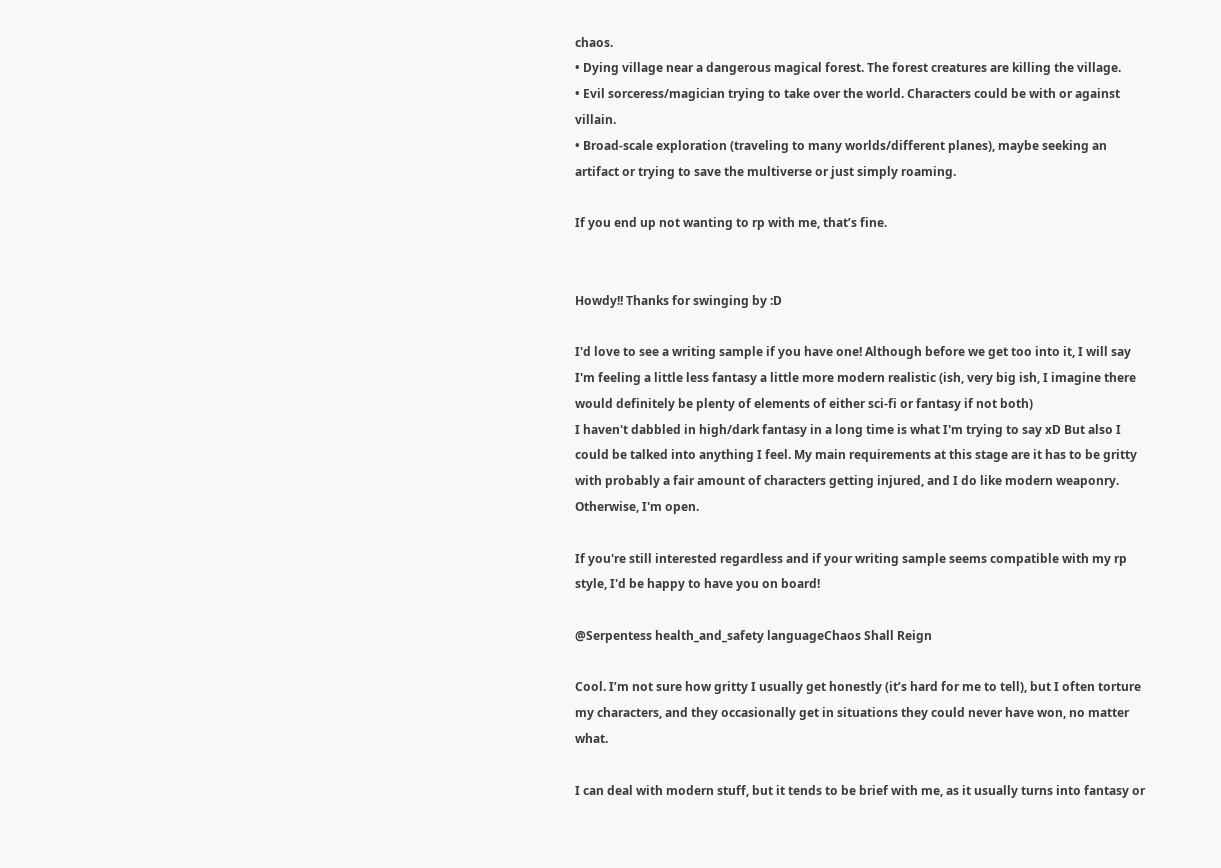chaos.
• Dying village near a dangerous magical forest. The forest creatures are killing the village.
• Evil sorceress/magician trying to take over the world. Characters could be with or against villain.
• Broad-scale exploration (traveling to many worlds/different planes), maybe seeking an artifact or trying to save the multiverse or just simply roaming.

If you end up not wanting to rp with me, that’s fine.


Howdy!! Thanks for swinging by :D

I'd love to see a writing sample if you have one! Although before we get too into it, I will say I'm feeling a little less fantasy a little more modern realistic (ish, very big ish, I imagine there would definitely be plenty of elements of either sci-fi or fantasy if not both)
I haven't dabbled in high/dark fantasy in a long time is what I'm trying to say xD But also I could be talked into anything I feel. My main requirements at this stage are it has to be gritty with probably a fair amount of characters getting injured, and I do like modern weaponry. Otherwise, I'm open.

If you're still interested regardless and if your writing sample seems compatible with my rp style, I'd be happy to have you on board!

@Serpentess health_and_safety languageChaos Shall Reign

Cool. I’m not sure how gritty I usually get honestly (it’s hard for me to tell), but I often torture my characters, and they occasionally get in situations they could never have won, no matter what.

I can deal with modern stuff, but it tends to be brief with me, as it usually turns into fantasy or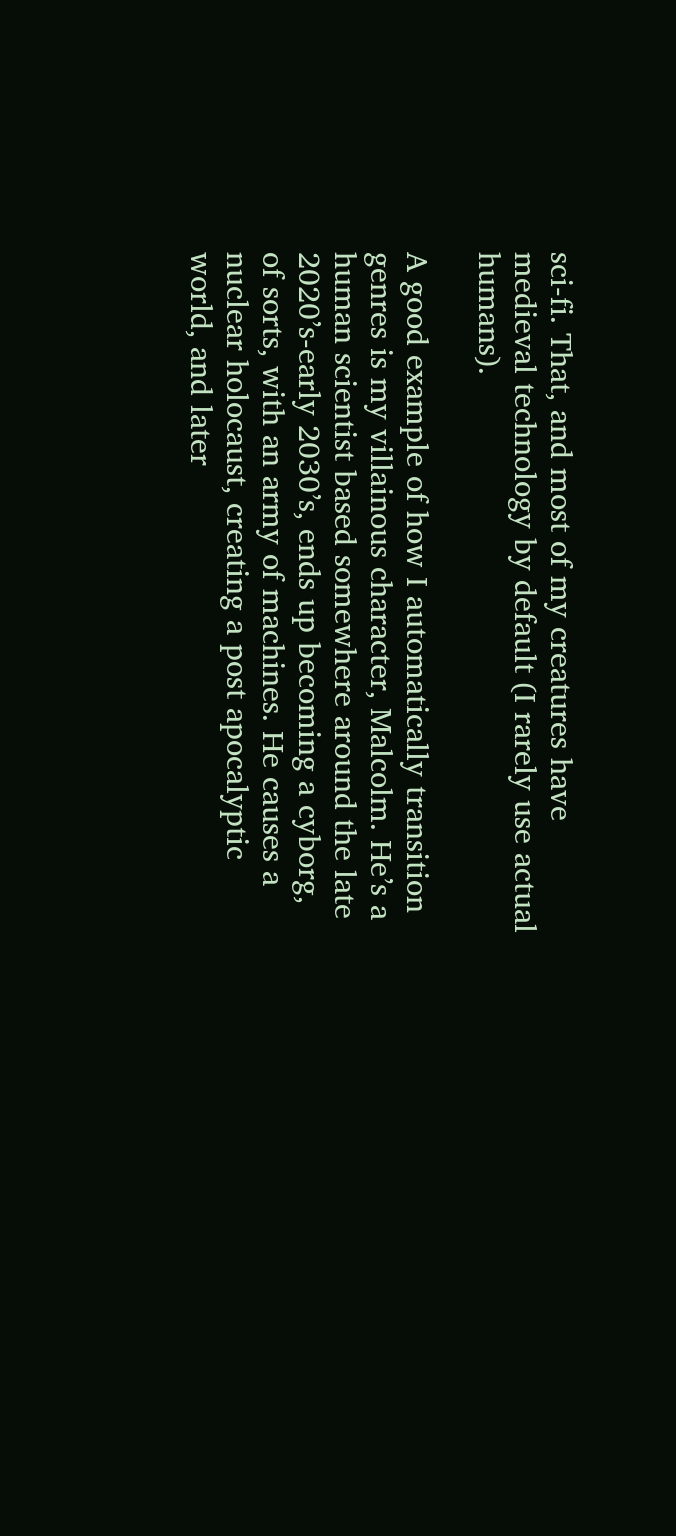sci-fi. That, and most of my creatures have medieval technology by default (I rarely use actual humans).

A good example of how I automatically transition genres is my villainous character, Malcolm. He’s a human scientist based somewhere around the late 2020’s-early 2030’s, ends up becoming a cyborg, of sorts, with an army of machines. He causes a nuclear holocaust, creating a post apocalyptic world, and later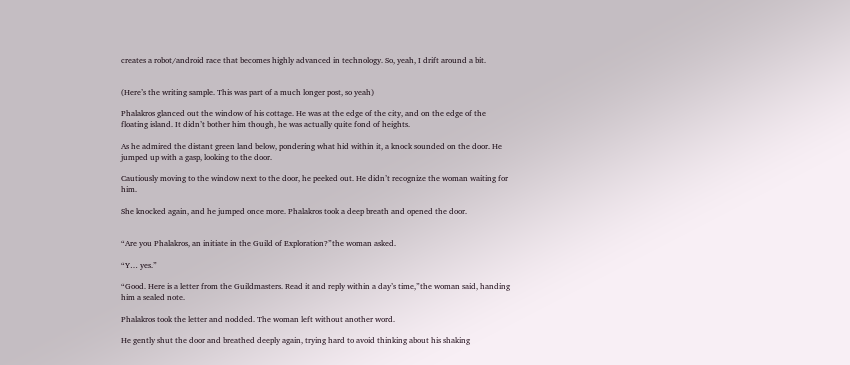creates a robot/android race that becomes highly advanced in technology. So, yeah, I drift around a bit.


(Here’s the writing sample. This was part of a much longer post, so yeah)

Phalakros glanced out the window of his cottage. He was at the edge of the city, and on the edge of the floating island. It didn’t bother him though, he was actually quite fond of heights.

As he admired the distant green land below, pondering what hid within it, a knock sounded on the door. He jumped up with a gasp, looking to the door.

Cautiously moving to the window next to the door, he peeked out. He didn’t recognize the woman waiting for him.

She knocked again, and he jumped once more. Phalakros took a deep breath and opened the door.


“Are you Phalakros, an initiate in the Guild of Exploration?”the woman asked.

“Y… yes.”

“Good. Here is a letter from the Guildmasters. Read it and reply within a day’s time,”the woman said, handing him a sealed note.

Phalakros took the letter and nodded. The woman left without another word.

He gently shut the door and breathed deeply again, trying hard to avoid thinking about his shaking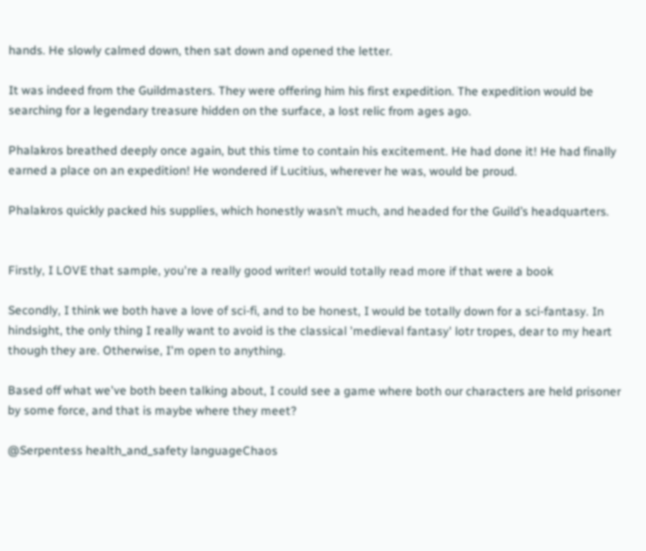hands. He slowly calmed down, then sat down and opened the letter.

It was indeed from the Guildmasters. They were offering him his first expedition. The expedition would be searching for a legendary treasure hidden on the surface, a lost relic from ages ago.

Phalakros breathed deeply once again, but this time to contain his excitement. He had done it! He had finally earned a place on an expedition! He wondered if Lucitius, wherever he was, would be proud.

Phalakros quickly packed his supplies, which honestly wasn’t much, and headed for the Guild’s headquarters.


Firstly, I LOVE that sample, you're a really good writer! would totally read more if that were a book

Secondly, I think we both have a love of sci-fi, and to be honest, I would be totally down for a sci-fantasy. In hindsight, the only thing I really want to avoid is the classical 'medieval fantasy' lotr tropes, dear to my heart though they are. Otherwise, I'm open to anything.

Based off what we've both been talking about, I could see a game where both our characters are held prisoner by some force, and that is maybe where they meet?

@Serpentess health_and_safety languageChaos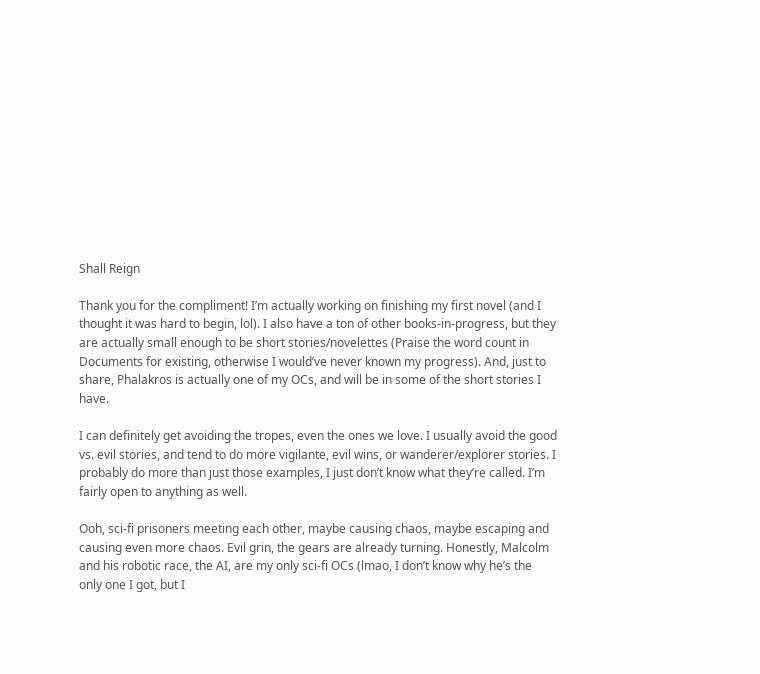Shall Reign

Thank you for the compliment! I’m actually working on finishing my first novel (and I thought it was hard to begin, lol). I also have a ton of other books-in-progress, but they are actually small enough to be short stories/novelettes (Praise the word count in Documents for existing, otherwise I would’ve never known my progress). And, just to share, Phalakros is actually one of my OCs, and will be in some of the short stories I have.

I can definitely get avoiding the tropes, even the ones we love. I usually avoid the good vs. evil stories, and tend to do more vigilante, evil wins, or wanderer/explorer stories. I probably do more than just those examples, I just don’t know what they’re called. I’m fairly open to anything as well.

Ooh, sci-fi prisoners meeting each other, maybe causing chaos, maybe escaping and causing even more chaos. Evil grin, the gears are already turning. Honestly, Malcolm and his robotic race, the AI, are my only sci-fi OCs (lmao, I don’t know why he’s the only one I got, but I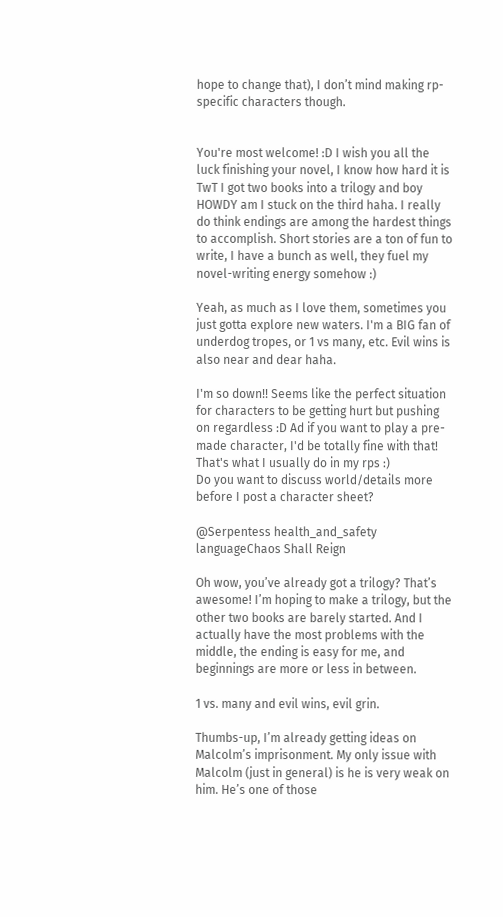hope to change that), I don’t mind making rp-specific characters though.


You're most welcome! :D I wish you all the luck finishing your novel, I know how hard it is TwT I got two books into a trilogy and boy HOWDY am I stuck on the third haha. I really do think endings are among the hardest things to accomplish. Short stories are a ton of fun to write, I have a bunch as well, they fuel my novel-writing energy somehow :)

Yeah, as much as I love them, sometimes you just gotta explore new waters. I'm a BIG fan of underdog tropes, or 1 vs many, etc. Evil wins is also near and dear haha.

I'm so down!! Seems like the perfect situation for characters to be getting hurt but pushing on regardless :D Ad if you want to play a pre-made character, I'd be totally fine with that! That's what I usually do in my rps :)
Do you want to discuss world/details more before I post a character sheet?

@Serpentess health_and_safety languageChaos Shall Reign

Oh wow, you’ve already got a trilogy? That’s awesome! I’m hoping to make a trilogy, but the other two books are barely started. And I actually have the most problems with the middle, the ending is easy for me, and beginnings are more or less in between.

1 vs. many and evil wins, evil grin.

Thumbs-up, I’m already getting ideas on Malcolm’s imprisonment. My only issue with Malcolm (just in general) is he is very weak on him. He’s one of those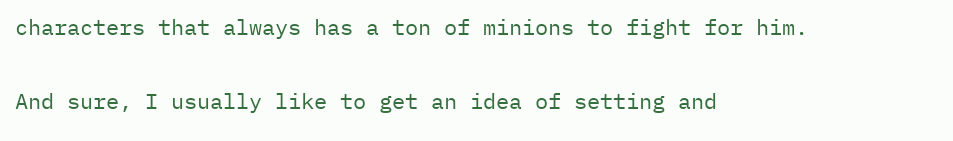characters that always has a ton of minions to fight for him.

And sure, I usually like to get an idea of setting and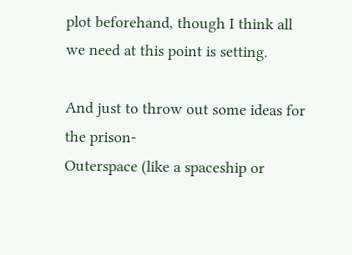plot beforehand, though I think all we need at this point is setting.

And just to throw out some ideas for the prison-
Outerspace (like a spaceship or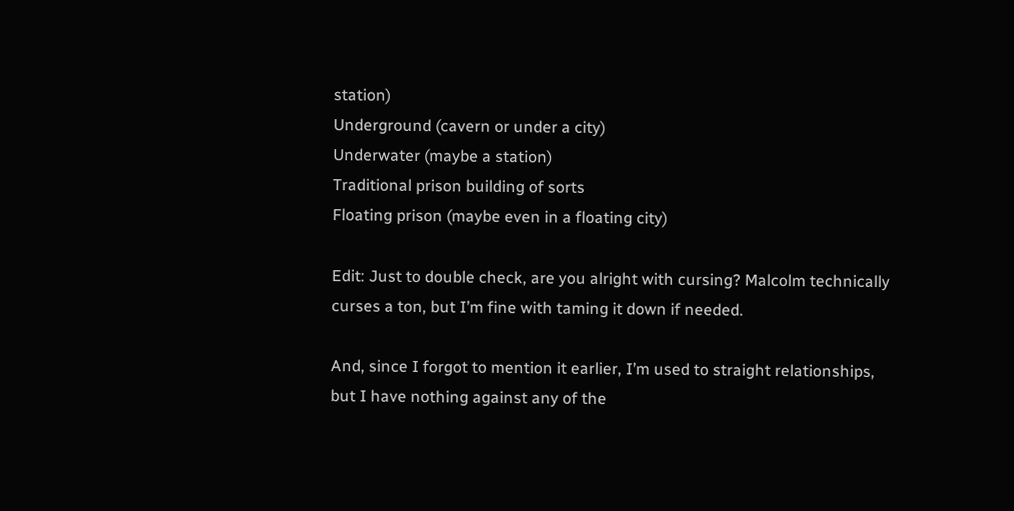station)
Underground (cavern or under a city)
Underwater (maybe a station)
Traditional prison building of sorts
Floating prison (maybe even in a floating city)

Edit: Just to double check, are you alright with cursing? Malcolm technically curses a ton, but I’m fine with taming it down if needed.

And, since I forgot to mention it earlier, I’m used to straight relationships, but I have nothing against any of the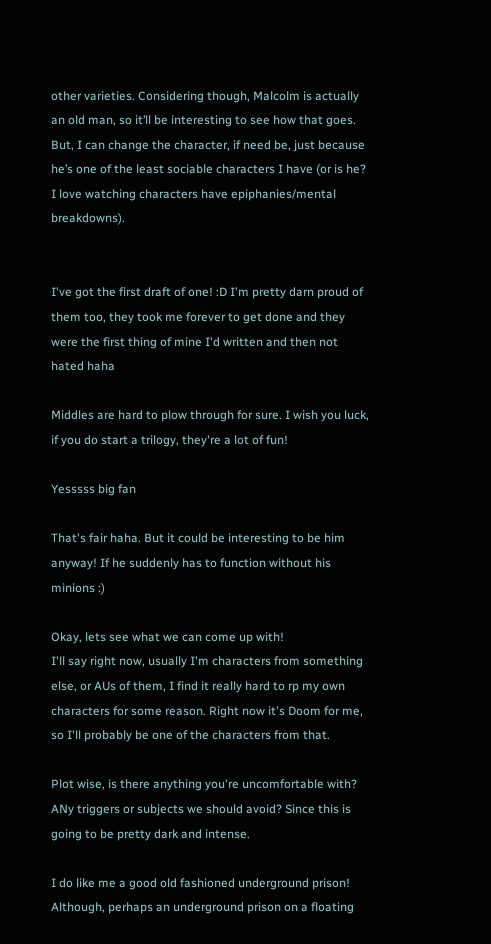other varieties. Considering though, Malcolm is actually an old man, so it’ll be interesting to see how that goes. But, I can change the character, if need be, just because he’s one of the least sociable characters I have (or is he? I love watching characters have epiphanies/mental breakdowns).


I've got the first draft of one! :D I'm pretty darn proud of them too, they took me forever to get done and they were the first thing of mine I'd written and then not hated haha

Middles are hard to plow through for sure. I wish you luck, if you do start a trilogy, they're a lot of fun!

Yesssss big fan

That's fair haha. But it could be interesting to be him anyway! If he suddenly has to function without his minions :)

Okay, lets see what we can come up with!
I'll say right now, usually I'm characters from something else, or AUs of them, I find it really hard to rp my own characters for some reason. Right now it's Doom for me, so I'll probably be one of the characters from that.

Plot wise, is there anything you're uncomfortable with? ANy triggers or subjects we should avoid? Since this is going to be pretty dark and intense.

I do like me a good old fashioned underground prison! Although, perhaps an underground prison on a floating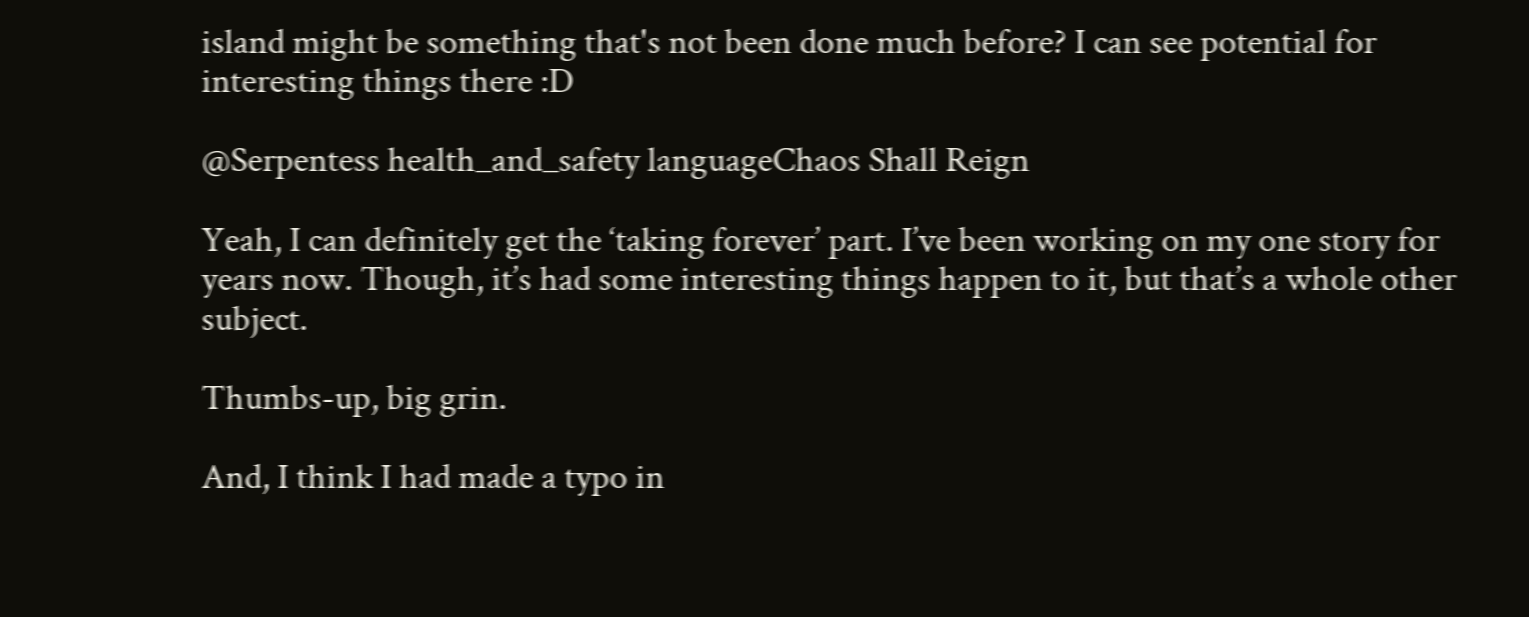island might be something that's not been done much before? I can see potential for interesting things there :D

@Serpentess health_and_safety languageChaos Shall Reign

Yeah, I can definitely get the ‘taking forever’ part. I’ve been working on my one story for years now. Though, it’s had some interesting things happen to it, but that’s a whole other subject.

Thumbs-up, big grin.

And, I think I had made a typo in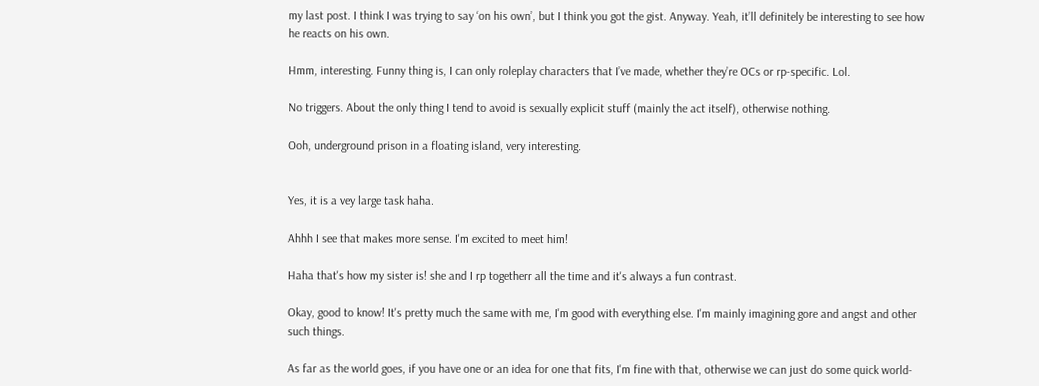my last post. I think I was trying to say ‘on his own’, but I think you got the gist. Anyway. Yeah, it’ll definitely be interesting to see how he reacts on his own.

Hmm, interesting. Funny thing is, I can only roleplay characters that I’ve made, whether they’re OCs or rp-specific. Lol.

No triggers. About the only thing I tend to avoid is sexually explicit stuff (mainly the act itself), otherwise nothing.

Ooh, underground prison in a floating island, very interesting.


Yes, it is a vey large task haha.

Ahhh I see that makes more sense. I'm excited to meet him!

Haha that's how my sister is! she and I rp togetherr all the time and it's always a fun contrast.

Okay, good to know! It's pretty much the same with me, I'm good with everything else. I'm mainly imagining gore and angst and other such things.

As far as the world goes, if you have one or an idea for one that fits, I'm fine with that, otherwise we can just do some quick world-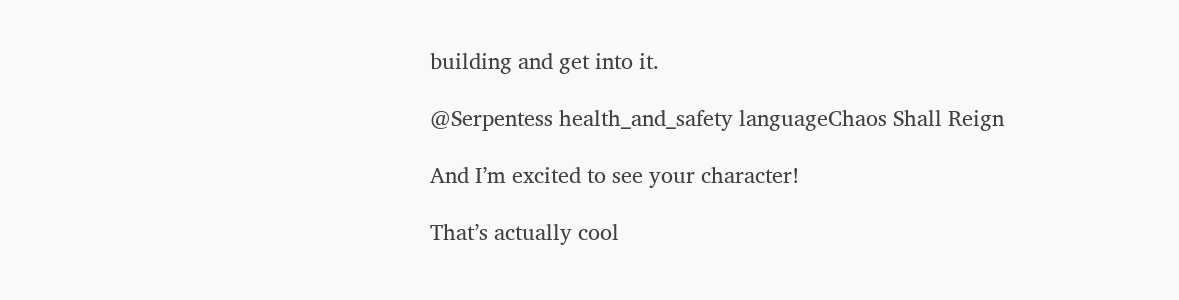building and get into it.

@Serpentess health_and_safety languageChaos Shall Reign

And I’m excited to see your character!

That’s actually cool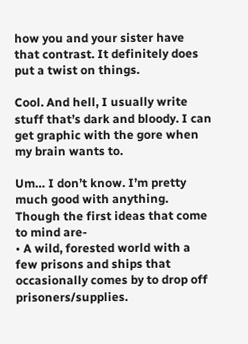how you and your sister have that contrast. It definitely does put a twist on things.

Cool. And hell, I usually write stuff that’s dark and bloody. I can get graphic with the gore when my brain wants to.

Um… I don’t know. I’m pretty much good with anything. Though the first ideas that come to mind are-
• A wild, forested world with a few prisons and ships that occasionally comes by to drop off prisoners/supplies.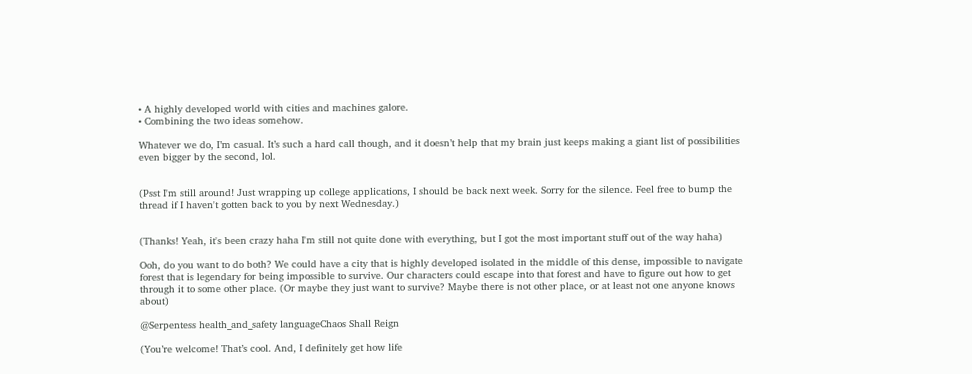• A highly developed world with cities and machines galore.
• Combining the two ideas somehow.

Whatever we do, I’m casual. It’s such a hard call though, and it doesn’t help that my brain just keeps making a giant list of possibilities even bigger by the second, lol.


(Psst I'm still around! Just wrapping up college applications, I should be back next week. Sorry for the silence. Feel free to bump the thread if I haven't gotten back to you by next Wednesday.)


(Thanks! Yeah, it's been crazy haha I'm still not quite done with everything, but I got the most important stuff out of the way haha)

Ooh, do you want to do both? We could have a city that is highly developed isolated in the middle of this dense, impossible to navigate forest that is legendary for being impossible to survive. Our characters could escape into that forest and have to figure out how to get through it to some other place. (Or maybe they just want to survive? Maybe there is not other place, or at least not one anyone knows about)

@Serpentess health_and_safety languageChaos Shall Reign

(You’re welcome! That’s cool. And, I definitely get how life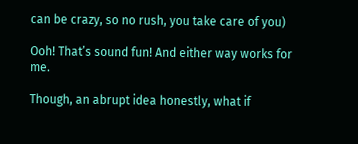can be crazy, so no rush, you take care of you)

Ooh! That’s sound fun! And either way works for me.

Though, an abrupt idea honestly, what if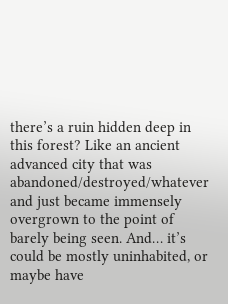there’s a ruin hidden deep in this forest? Like an ancient advanced city that was abandoned/destroyed/whatever and just became immensely overgrown to the point of barely being seen. And… it’s could be mostly uninhabited, or maybe have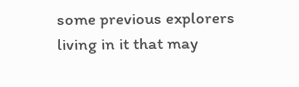some previous explorers living in it that may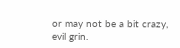or may not be a bit crazy, evil grin.